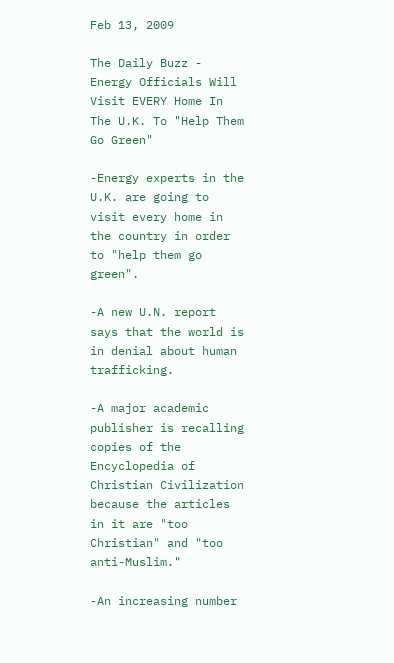Feb 13, 2009

The Daily Buzz - Energy Officials Will Visit EVERY Home In The U.K. To "Help Them Go Green"

-Energy experts in the U.K. are going to visit every home in the country in order to "help them go green".

-A new U.N. report says that the world is in denial about human trafficking.

-A major academic publisher is recalling copies of the Encyclopedia of Christian Civilization because the articles in it are "too Christian" and "too anti-Muslim."

-An increasing number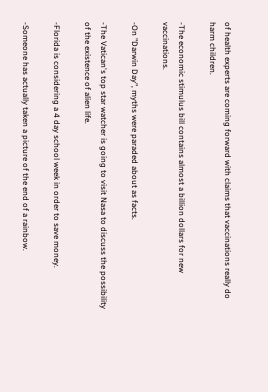of health experts are coming forward with claims that vaccinations really do harm children.

-The economic stimulus bill contains almost a billion dollars for new vaccinations.

-On "Darwin Day", myths were paraded about as facts.

-The Vatican's top star watcher is going to visit Nasa to discuss the possibility of the existence of alien life.

-Florida is considering a 4 day school week in order to save money.

-Someone has actually taken a picture of the end of a rainbow.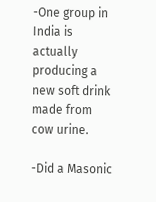-One group in India is actually producing a new soft drink made from cow urine.

-Did a Masonic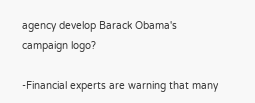agency develop Barack Obama's campaign logo?

-Financial experts are warning that many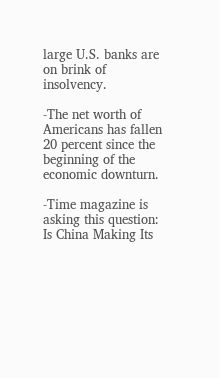large U.S. banks are on brink of insolvency.

-The net worth of Americans has fallen 20 percent since the beginning of the economic downturn.

-Time magazine is asking this question: Is China Making Its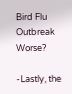Bird Flu Outbreak Worse?

-Lastly, the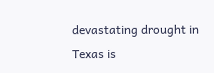devastating drought in Texas is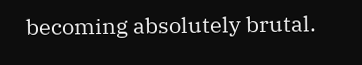becoming absolutely brutal.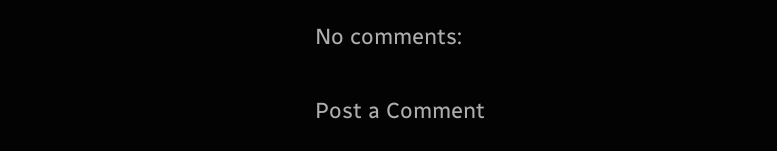No comments:

Post a Comment